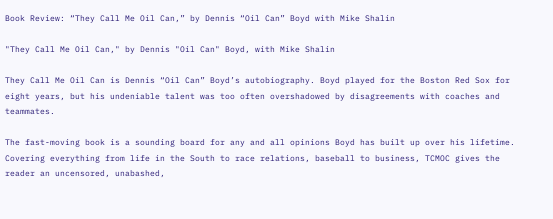Book Review: “They Call Me Oil Can,” by Dennis “Oil Can” Boyd with Mike Shalin

"They Call Me Oil Can," by Dennis "Oil Can" Boyd, with Mike Shalin

They Call Me Oil Can is Dennis “Oil Can” Boyd’s autobiography. Boyd played for the Boston Red Sox for eight years, but his undeniable talent was too often overshadowed by disagreements with coaches and teammates.

The fast-moving book is a sounding board for any and all opinions Boyd has built up over his lifetime. Covering everything from life in the South to race relations, baseball to business, TCMOC gives the reader an uncensored, unabashed,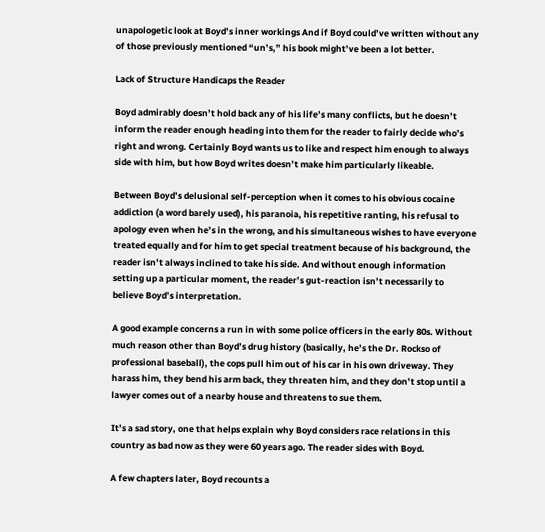unapologetic look at Boyd’s inner workings And if Boyd could’ve written without any of those previously mentioned “un’s,” his book might’ve been a lot better.

Lack of Structure Handicaps the Reader

Boyd admirably doesn’t hold back any of his life’s many conflicts, but he doesn’t inform the reader enough heading into them for the reader to fairly decide who’s right and wrong. Certainly Boyd wants us to like and respect him enough to always side with him, but how Boyd writes doesn’t make him particularly likeable.

Between Boyd’s delusional self-perception when it comes to his obvious cocaine addiction (a word barely used), his paranoia, his repetitive ranting, his refusal to apology even when he’s in the wrong, and his simultaneous wishes to have everyone treated equally and for him to get special treatment because of his background, the reader isn’t always inclined to take his side. And without enough information setting up a particular moment, the reader’s gut-reaction isn’t necessarily to believe Boyd’s interpretation.

A good example concerns a run in with some police officers in the early 80s. Without much reason other than Boyd’s drug history (basically, he’s the Dr. Rockso of professional baseball), the cops pull him out of his car in his own driveway. They harass him, they bend his arm back, they threaten him, and they don’t stop until a lawyer comes out of a nearby house and threatens to sue them.

It’s a sad story, one that helps explain why Boyd considers race relations in this country as bad now as they were 60 years ago. The reader sides with Boyd.

A few chapters later, Boyd recounts a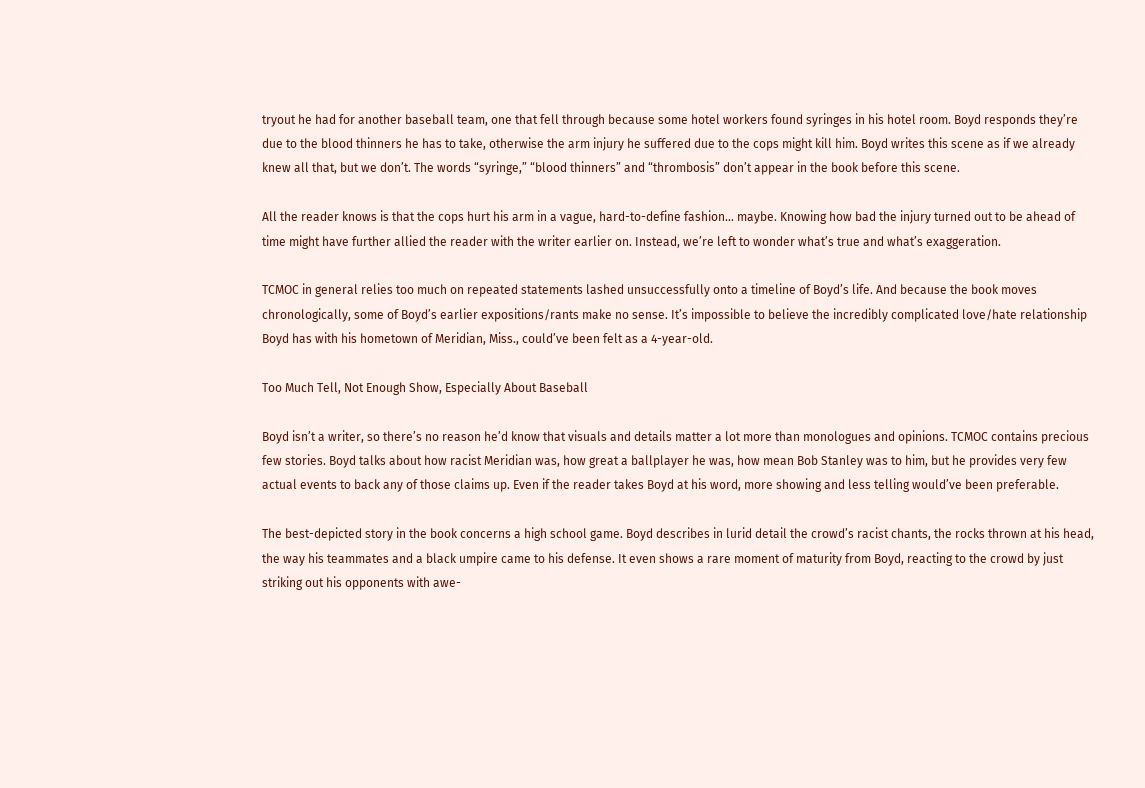tryout he had for another baseball team, one that fell through because some hotel workers found syringes in his hotel room. Boyd responds they’re due to the blood thinners he has to take, otherwise the arm injury he suffered due to the cops might kill him. Boyd writes this scene as if we already knew all that, but we don’t. The words “syringe,” “blood thinners” and “thrombosis” don’t appear in the book before this scene.

All the reader knows is that the cops hurt his arm in a vague, hard-to-define fashion… maybe. Knowing how bad the injury turned out to be ahead of time might have further allied the reader with the writer earlier on. Instead, we’re left to wonder what’s true and what’s exaggeration.

TCMOC in general relies too much on repeated statements lashed unsuccessfully onto a timeline of Boyd’s life. And because the book moves chronologically, some of Boyd’s earlier expositions/rants make no sense. It’s impossible to believe the incredibly complicated love/hate relationship Boyd has with his hometown of Meridian, Miss., could’ve been felt as a 4-year-old.

Too Much Tell, Not Enough Show, Especially About Baseball

Boyd isn’t a writer, so there’s no reason he’d know that visuals and details matter a lot more than monologues and opinions. TCMOC contains precious few stories. Boyd talks about how racist Meridian was, how great a ballplayer he was, how mean Bob Stanley was to him, but he provides very few actual events to back any of those claims up. Even if the reader takes Boyd at his word, more showing and less telling would’ve been preferable.

The best-depicted story in the book concerns a high school game. Boyd describes in lurid detail the crowd’s racist chants, the rocks thrown at his head, the way his teammates and a black umpire came to his defense. It even shows a rare moment of maturity from Boyd, reacting to the crowd by just striking out his opponents with awe-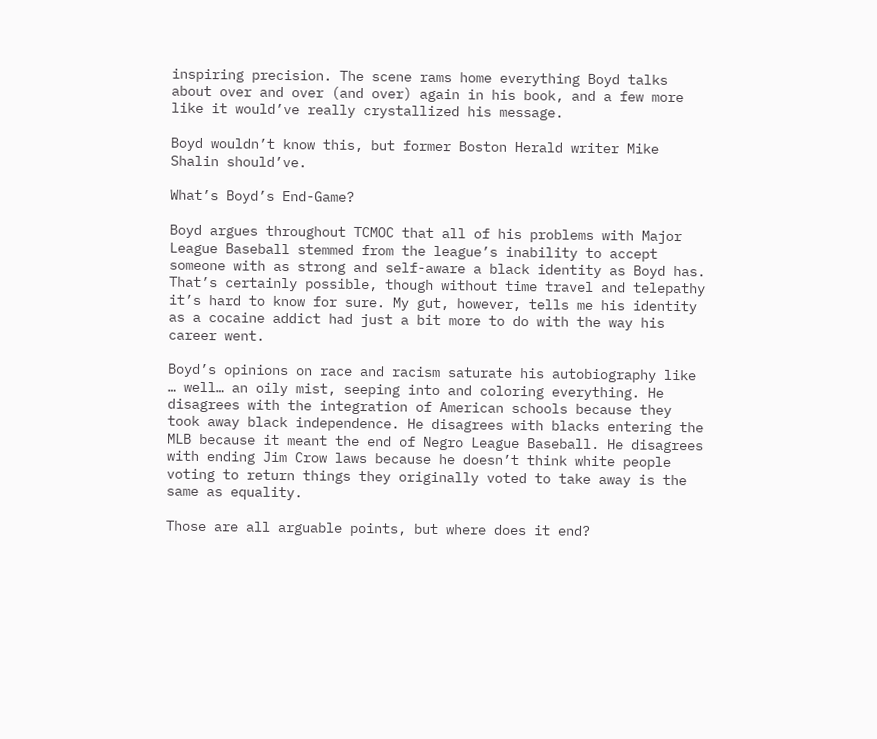inspiring precision. The scene rams home everything Boyd talks about over and over (and over) again in his book, and a few more like it would’ve really crystallized his message.

Boyd wouldn’t know this, but former Boston Herald writer Mike Shalin should’ve.

What’s Boyd’s End-Game?

Boyd argues throughout TCMOC that all of his problems with Major League Baseball stemmed from the league’s inability to accept someone with as strong and self-aware a black identity as Boyd has. That’s certainly possible, though without time travel and telepathy it’s hard to know for sure. My gut, however, tells me his identity as a cocaine addict had just a bit more to do with the way his career went.

Boyd’s opinions on race and racism saturate his autobiography like … well… an oily mist, seeping into and coloring everything. He disagrees with the integration of American schools because they took away black independence. He disagrees with blacks entering the MLB because it meant the end of Negro League Baseball. He disagrees with ending Jim Crow laws because he doesn’t think white people voting to return things they originally voted to take away is the same as equality.

Those are all arguable points, but where does it end?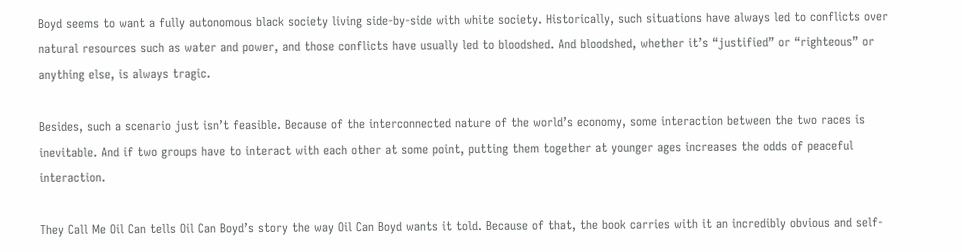Boyd seems to want a fully autonomous black society living side-by-side with white society. Historically, such situations have always led to conflicts over natural resources such as water and power, and those conflicts have usually led to bloodshed. And bloodshed, whether it’s “justified” or “righteous” or anything else, is always tragic.

Besides, such a scenario just isn’t feasible. Because of the interconnected nature of the world’s economy, some interaction between the two races is inevitable. And if two groups have to interact with each other at some point, putting them together at younger ages increases the odds of peaceful interaction.

They Call Me Oil Can tells Oil Can Boyd’s story the way Oil Can Boyd wants it told. Because of that, the book carries with it an incredibly obvious and self-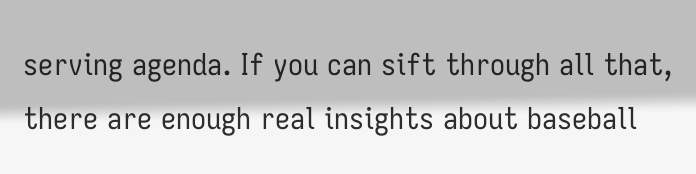serving agenda. If you can sift through all that, there are enough real insights about baseball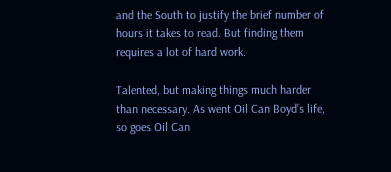and the South to justify the brief number of hours it takes to read. But finding them requires a lot of hard work.

Talented, but making things much harder than necessary. As went Oil Can Boyd’s life, so goes Oil Can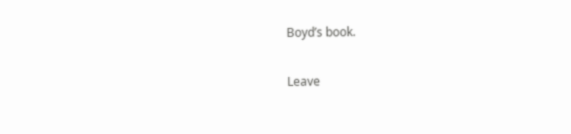Boyd’s book.

Leave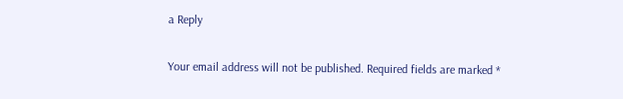a Reply

Your email address will not be published. Required fields are marked *